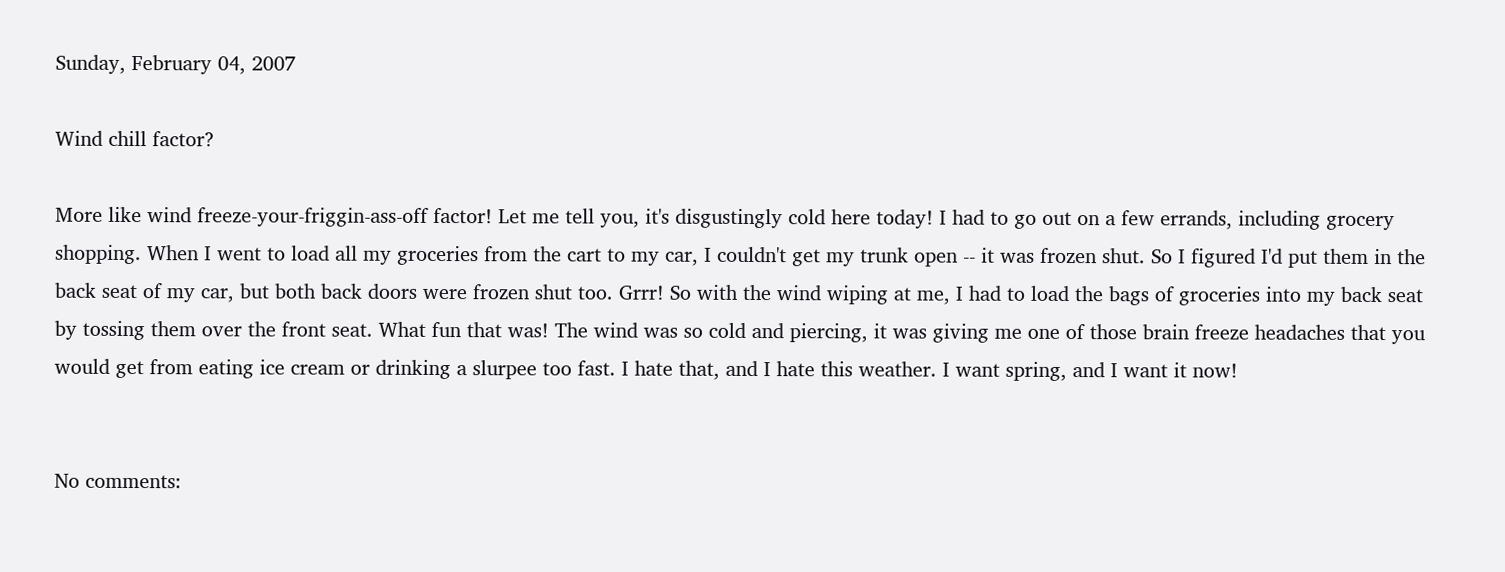Sunday, February 04, 2007

Wind chill factor?

More like wind freeze-your-friggin-ass-off factor! Let me tell you, it's disgustingly cold here today! I had to go out on a few errands, including grocery shopping. When I went to load all my groceries from the cart to my car, I couldn't get my trunk open -- it was frozen shut. So I figured I'd put them in the back seat of my car, but both back doors were frozen shut too. Grrr! So with the wind wiping at me, I had to load the bags of groceries into my back seat by tossing them over the front seat. What fun that was! The wind was so cold and piercing, it was giving me one of those brain freeze headaches that you would get from eating ice cream or drinking a slurpee too fast. I hate that, and I hate this weather. I want spring, and I want it now!


No comments: